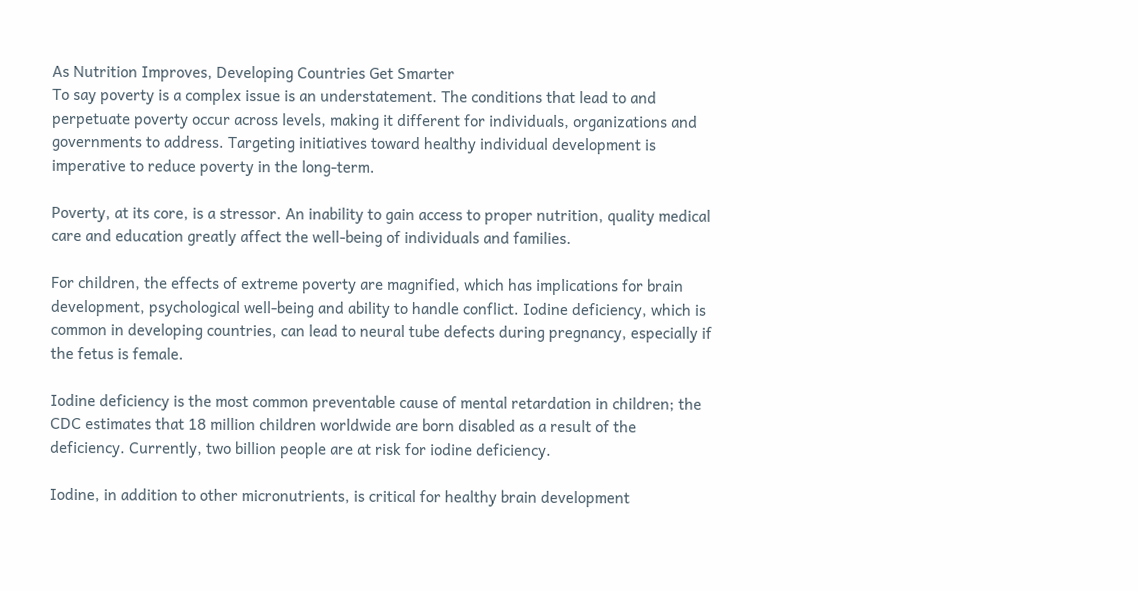As Nutrition Improves, Developing Countries Get Smarter
To say poverty is a complex issue is an understatement. The conditions that lead to and perpetuate poverty occur across levels, making it different for individuals, organizations and governments to address. Targeting initiatives toward healthy individual development is imperative to reduce poverty in the long-term.

Poverty, at its core, is a stressor. An inability to gain access to proper nutrition, quality medical care and education greatly affect the well-being of individuals and families.

For children, the effects of extreme poverty are magnified, which has implications for brain development, psychological well-being and ability to handle conflict. Iodine deficiency, which is common in developing countries, can lead to neural tube defects during pregnancy, especially if the fetus is female.

Iodine deficiency is the most common preventable cause of mental retardation in children; the CDC estimates that 18 million children worldwide are born disabled as a result of the deficiency. Currently, two billion people are at risk for iodine deficiency.

Iodine, in addition to other micronutrients, is critical for healthy brain development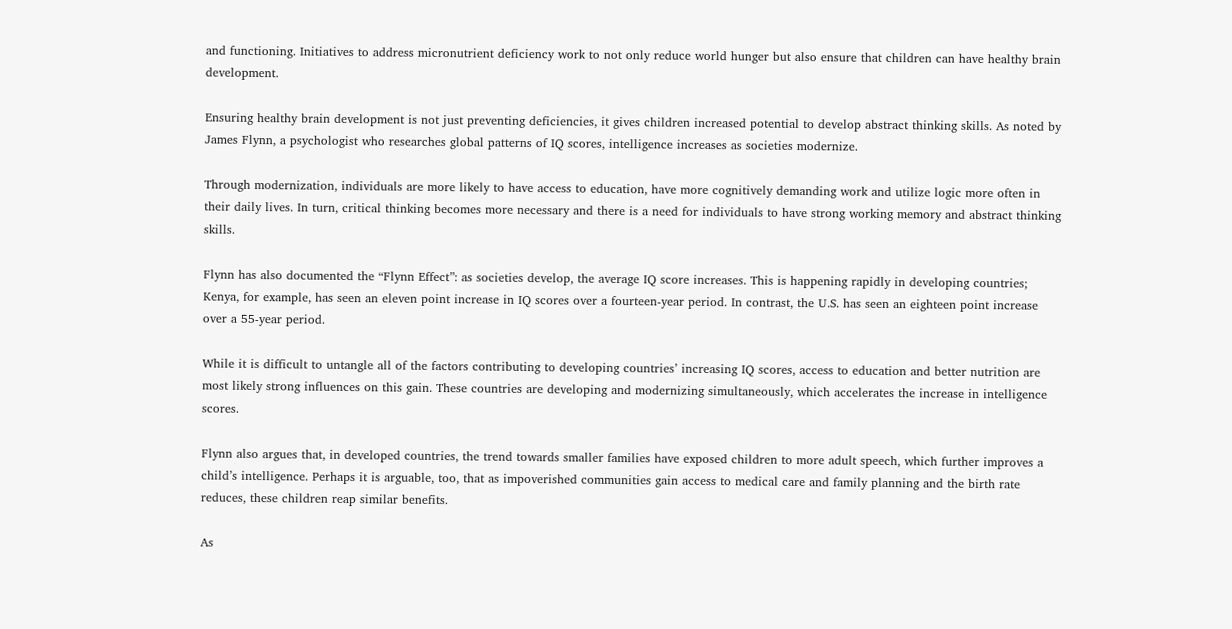and functioning. Initiatives to address micronutrient deficiency work to not only reduce world hunger but also ensure that children can have healthy brain development.

Ensuring healthy brain development is not just preventing deficiencies, it gives children increased potential to develop abstract thinking skills. As noted by James Flynn, a psychologist who researches global patterns of IQ scores, intelligence increases as societies modernize.

Through modernization, individuals are more likely to have access to education, have more cognitively demanding work and utilize logic more often in their daily lives. In turn, critical thinking becomes more necessary and there is a need for individuals to have strong working memory and abstract thinking skills.

Flynn has also documented the “Flynn Effect”: as societies develop, the average IQ score increases. This is happening rapidly in developing countries; Kenya, for example, has seen an eleven point increase in IQ scores over a fourteen-year period. In contrast, the U.S. has seen an eighteen point increase over a 55-year period.

While it is difficult to untangle all of the factors contributing to developing countries’ increasing IQ scores, access to education and better nutrition are most likely strong influences on this gain. These countries are developing and modernizing simultaneously, which accelerates the increase in intelligence scores.

Flynn also argues that, in developed countries, the trend towards smaller families have exposed children to more adult speech, which further improves a child’s intelligence. Perhaps it is arguable, too, that as impoverished communities gain access to medical care and family planning and the birth rate reduces, these children reap similar benefits.

As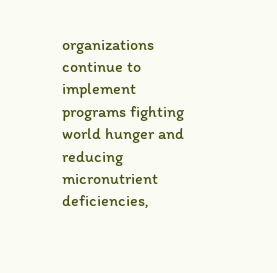organizations continue to implement programs fighting world hunger and reducing micronutrient deficiencies,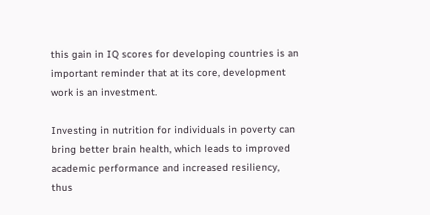this gain in IQ scores for developing countries is an important reminder that at its core, development work is an investment.

Investing in nutrition for individuals in poverty can bring better brain health, which leads to improved academic performance and increased resiliency, thus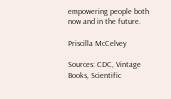empowering people both now and in the future.

Priscilla McCelvey

Sources: CDC, Vintage Books, Scientific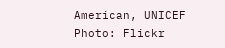American, UNICEF
Photo: Flickr